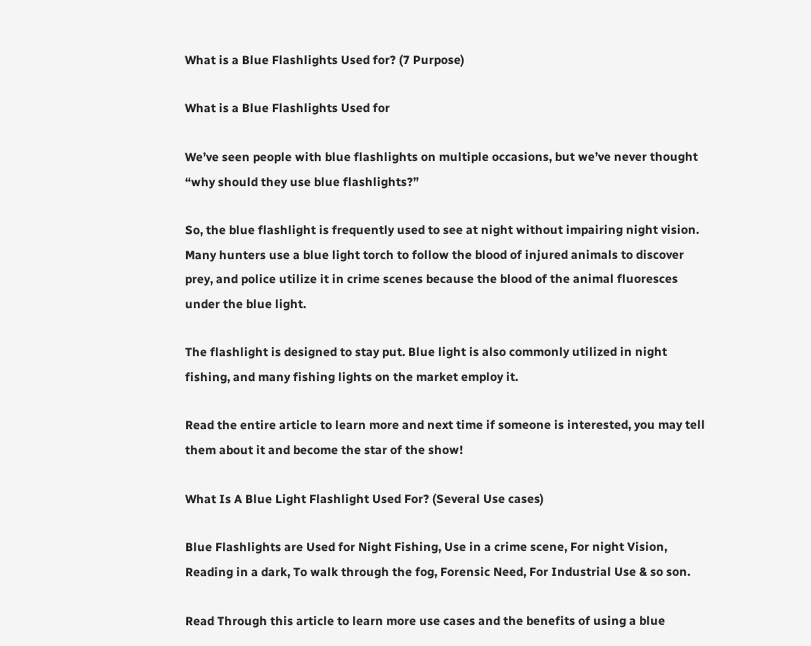What is a Blue Flashlights Used for? (7 Purpose)

What is a Blue Flashlights Used for

We’ve seen people with blue flashlights on multiple occasions, but we’ve never thought “why should they use blue flashlights?”

So, the blue flashlight is frequently used to see at night without impairing night vision. Many hunters use a blue light torch to follow the blood of injured animals to discover prey, and police utilize it in crime scenes because the blood of the animal fluoresces under the blue light.

The flashlight is designed to stay put. Blue light is also commonly utilized in night fishing, and many fishing lights on the market employ it.

Read the entire article to learn more and next time if someone is interested, you may tell them about it and become the star of the show!

What Is A Blue Light Flashlight Used For? (Several Use cases)

Blue Flashlights are Used for Night Fishing, Use in a crime scene, For night Vision, Reading in a dark, To walk through the fog, Forensic Need, For Industrial Use & so son.

Read Through this article to learn more use cases and the benefits of using a blue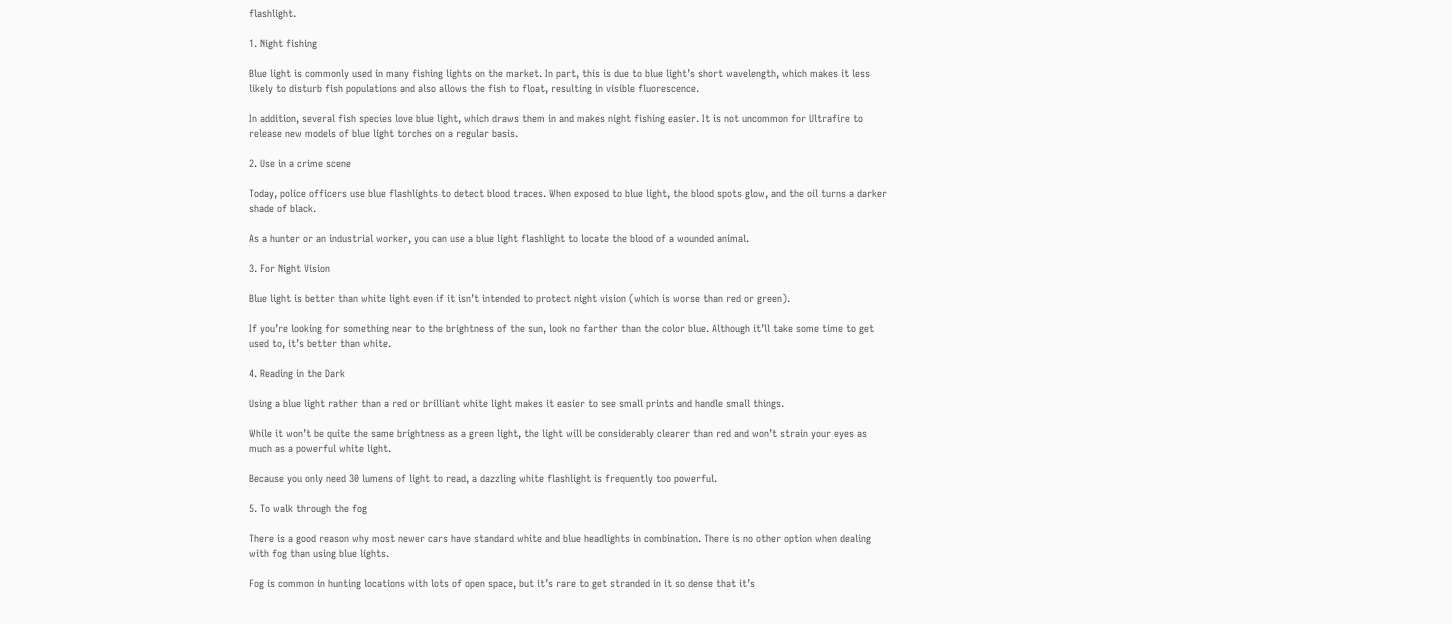flashlight.

1. Night fishing

Blue light is commonly used in many fishing lights on the market. In part, this is due to blue light’s short wavelength, which makes it less likely to disturb fish populations and also allows the fish to float, resulting in visible fluorescence.

In addition, several fish species love blue light, which draws them in and makes night fishing easier. It is not uncommon for Ultrafire to release new models of blue light torches on a regular basis.

2. Use in a crime scene

Today, police officers use blue flashlights to detect blood traces. When exposed to blue light, the blood spots glow, and the oil turns a darker shade of black.

As a hunter or an industrial worker, you can use a blue light flashlight to locate the blood of a wounded animal.

3. For Night Vision

Blue light is better than white light even if it isn’t intended to protect night vision (which is worse than red or green).

If you’re looking for something near to the brightness of the sun, look no farther than the color blue. Although it’ll take some time to get used to, it’s better than white.

4. Reading in the Dark

Using a blue light rather than a red or brilliant white light makes it easier to see small prints and handle small things.

While it won’t be quite the same brightness as a green light, the light will be considerably clearer than red and won’t strain your eyes as much as a powerful white light.

Because you only need 30 lumens of light to read, a dazzling white flashlight is frequently too powerful.

5. To walk through the fog

There is a good reason why most newer cars have standard white and blue headlights in combination. There is no other option when dealing with fog than using blue lights.

Fog is common in hunting locations with lots of open space, but it’s rare to get stranded in it so dense that it’s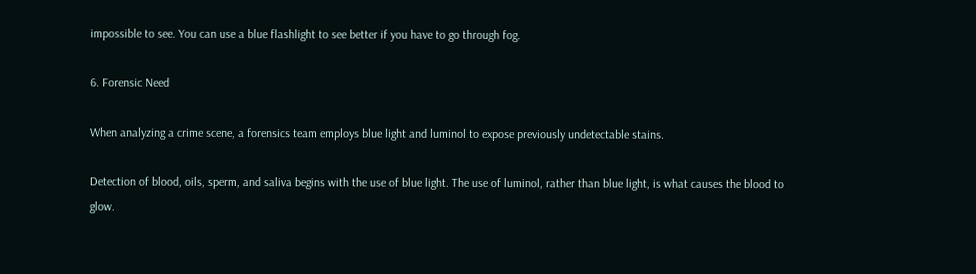impossible to see. You can use a blue flashlight to see better if you have to go through fog.

6. Forensic Need

When analyzing a crime scene, a forensics team employs blue light and luminol to expose previously undetectable stains.

Detection of blood, oils, sperm, and saliva begins with the use of blue light. The use of luminol, rather than blue light, is what causes the blood to glow.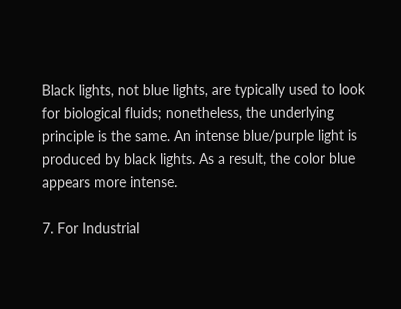Black lights, not blue lights, are typically used to look for biological fluids; nonetheless, the underlying principle is the same. An intense blue/purple light is produced by black lights. As a result, the color blue appears more intense.

7. For Industrial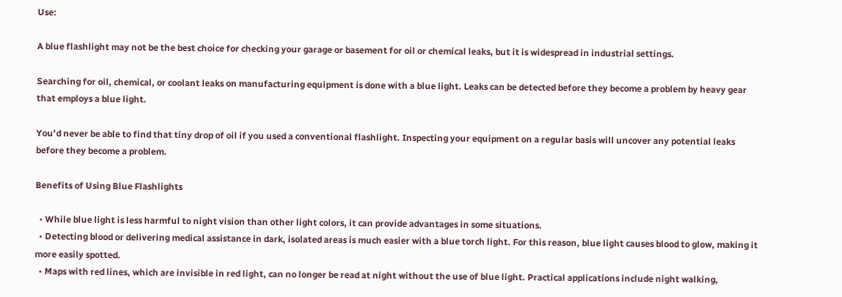Use:

A blue flashlight may not be the best choice for checking your garage or basement for oil or chemical leaks, but it is widespread in industrial settings.

Searching for oil, chemical, or coolant leaks on manufacturing equipment is done with a blue light. Leaks can be detected before they become a problem by heavy gear that employs a blue light.

You’d never be able to find that tiny drop of oil if you used a conventional flashlight. Inspecting your equipment on a regular basis will uncover any potential leaks before they become a problem.

Benefits of Using Blue Flashlights

  • While blue light is less harmful to night vision than other light colors, it can provide advantages in some situations.
  • Detecting blood or delivering medical assistance in dark, isolated areas is much easier with a blue torch light. For this reason, blue light causes blood to glow, making it more easily spotted.
  • Maps with red lines, which are invisible in red light, can no longer be read at night without the use of blue light. Practical applications include night walking,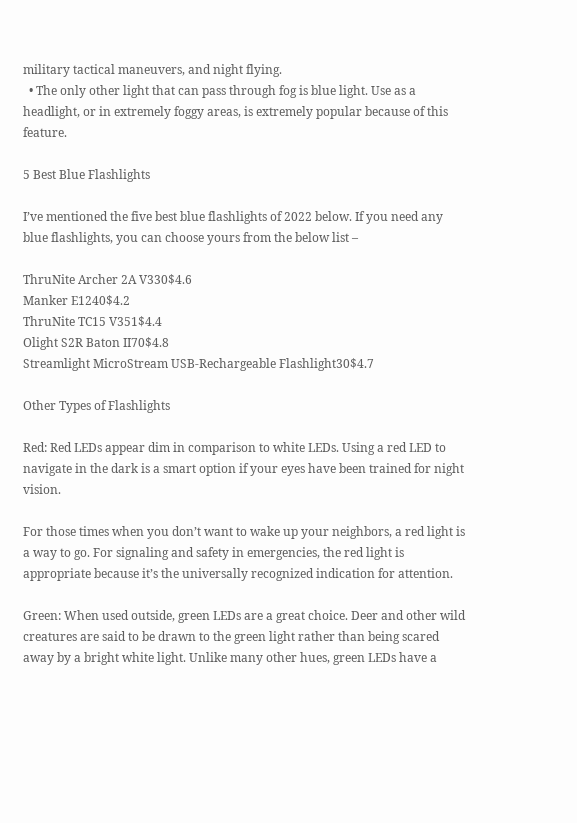military tactical maneuvers, and night flying.
  • The only other light that can pass through fog is blue light. Use as a headlight, or in extremely foggy areas, is extremely popular because of this feature.

5 Best Blue Flashlights

I’ve mentioned the five best blue flashlights of 2022 below. If you need any blue flashlights, you can choose yours from the below list –

ThruNite Archer 2A V330$4.6
Manker E1240$4.2
ThruNite TC15 V351$4.4
Olight S2R Baton II70$4.8
Streamlight MicroStream USB-Rechargeable Flashlight30$4.7

Other Types of Flashlights

Red: Red LEDs appear dim in comparison to white LEDs. Using a red LED to navigate in the dark is a smart option if your eyes have been trained for night vision.

For those times when you don’t want to wake up your neighbors, a red light is a way to go. For signaling and safety in emergencies, the red light is appropriate because it’s the universally recognized indication for attention.

Green: When used outside, green LEDs are a great choice. Deer and other wild creatures are said to be drawn to the green light rather than being scared away by a bright white light. Unlike many other hues, green LEDs have a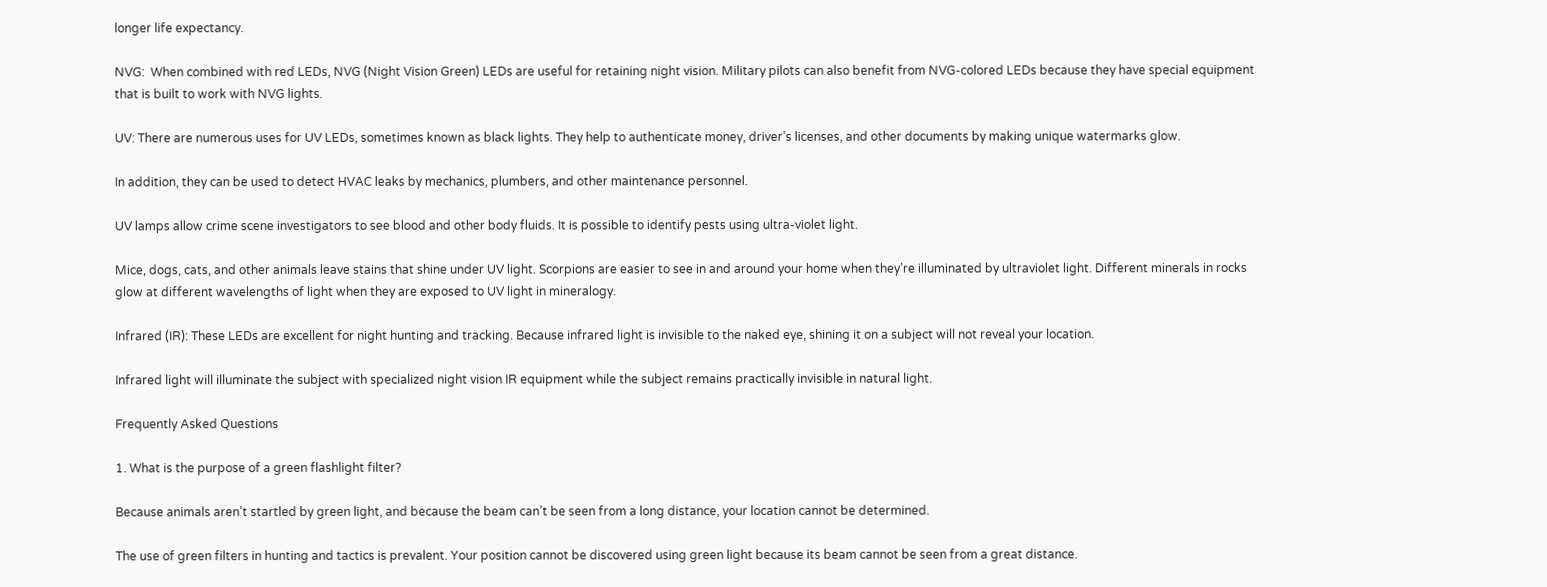longer life expectancy.

NVG:  When combined with red LEDs, NVG (Night Vision Green) LEDs are useful for retaining night vision. Military pilots can also benefit from NVG-colored LEDs because they have special equipment that is built to work with NVG lights.

UV: There are numerous uses for UV LEDs, sometimes known as black lights. They help to authenticate money, driver’s licenses, and other documents by making unique watermarks glow.

In addition, they can be used to detect HVAC leaks by mechanics, plumbers, and other maintenance personnel.

UV lamps allow crime scene investigators to see blood and other body fluids. It is possible to identify pests using ultra-violet light.

Mice, dogs, cats, and other animals leave stains that shine under UV light. Scorpions are easier to see in and around your home when they’re illuminated by ultraviolet light. Different minerals in rocks glow at different wavelengths of light when they are exposed to UV light in mineralogy.

Infrared (IR): These LEDs are excellent for night hunting and tracking. Because infrared light is invisible to the naked eye, shining it on a subject will not reveal your location.

Infrared light will illuminate the subject with specialized night vision IR equipment while the subject remains practically invisible in natural light.

Frequently Asked Questions

1. What is the purpose of a green flashlight filter?

Because animals aren’t startled by green light, and because the beam can’t be seen from a long distance, your location cannot be determined.

The use of green filters in hunting and tactics is prevalent. Your position cannot be discovered using green light because its beam cannot be seen from a great distance.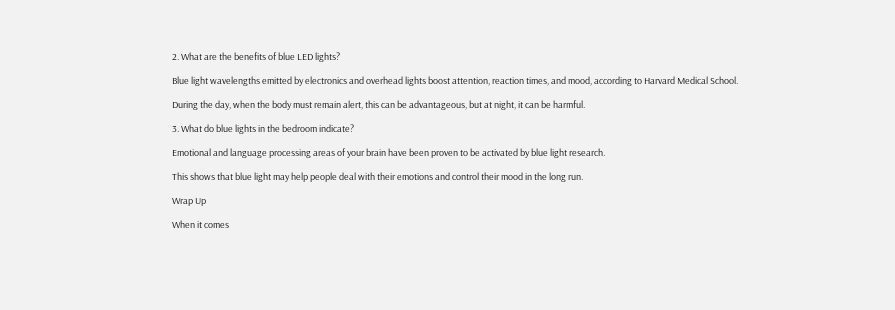2. What are the benefits of blue LED lights?

Blue light wavelengths emitted by electronics and overhead lights boost attention, reaction times, and mood, according to Harvard Medical School.

During the day, when the body must remain alert, this can be advantageous, but at night, it can be harmful.

3. What do blue lights in the bedroom indicate?

Emotional and language processing areas of your brain have been proven to be activated by blue light research.

This shows that blue light may help people deal with their emotions and control their mood in the long run.

Wrap Up

When it comes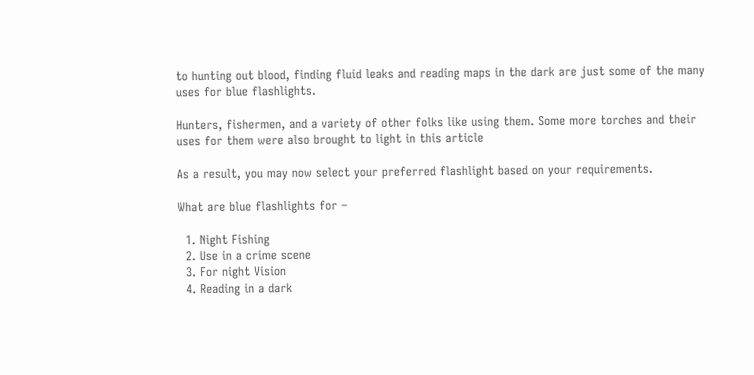to hunting out blood, finding fluid leaks and reading maps in the dark are just some of the many uses for blue flashlights.

Hunters, fishermen, and a variety of other folks like using them. Some more torches and their uses for them were also brought to light in this article

As a result, you may now select your preferred flashlight based on your requirements.

What are blue flashlights for –

  1. Night Fishing
  2. Use in a crime scene
  3. For night Vision
  4. Reading in a dark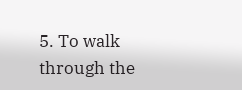5. To walk through the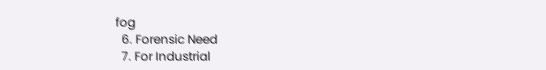fog
  6. Forensic Need
  7. For Industrial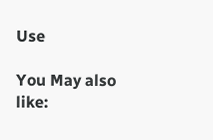Use

You May also like: